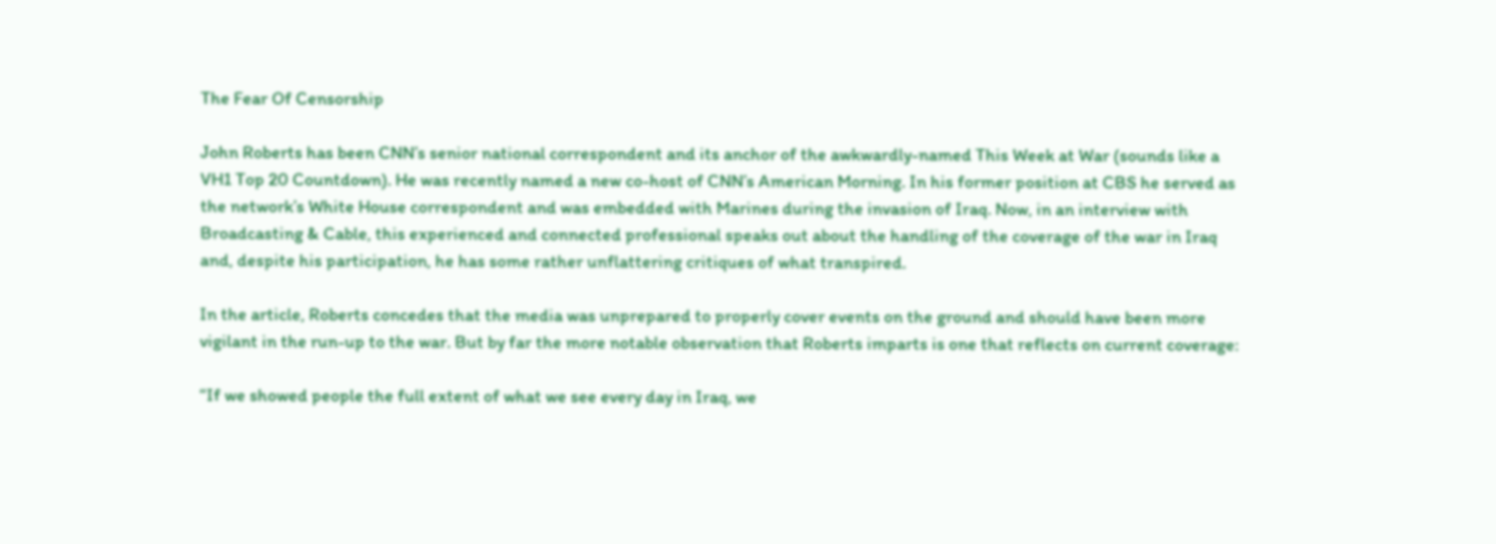The Fear Of Censorship

John Roberts has been CNN’s senior national correspondent and its anchor of the awkwardly-named This Week at War (sounds like a VH1 Top 20 Countdown). He was recently named a new co-host of CNN’s American Morning. In his former position at CBS he served as the network’s White House correspondent and was embedded with Marines during the invasion of Iraq. Now, in an interview with Broadcasting & Cable, this experienced and connected professional speaks out about the handling of the coverage of the war in Iraq and, despite his participation, he has some rather unflattering critiques of what transpired.

In the article, Roberts concedes that the media was unprepared to properly cover events on the ground and should have been more vigilant in the run-up to the war. But by far the more notable observation that Roberts imparts is one that reflects on current coverage:

“If we showed people the full extent of what we see every day in Iraq, we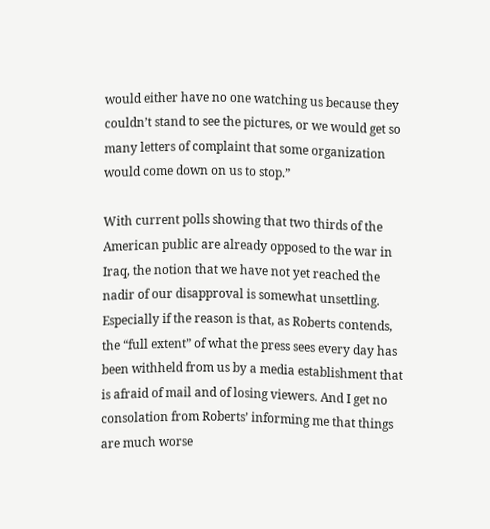would either have no one watching us because they couldn’t stand to see the pictures, or we would get so many letters of complaint that some organization would come down on us to stop.”

With current polls showing that two thirds of the American public are already opposed to the war in Iraq, the notion that we have not yet reached the nadir of our disapproval is somewhat unsettling. Especially if the reason is that, as Roberts contends, the “full extent” of what the press sees every day has been withheld from us by a media establishment that is afraid of mail and of losing viewers. And I get no consolation from Roberts’ informing me that things are much worse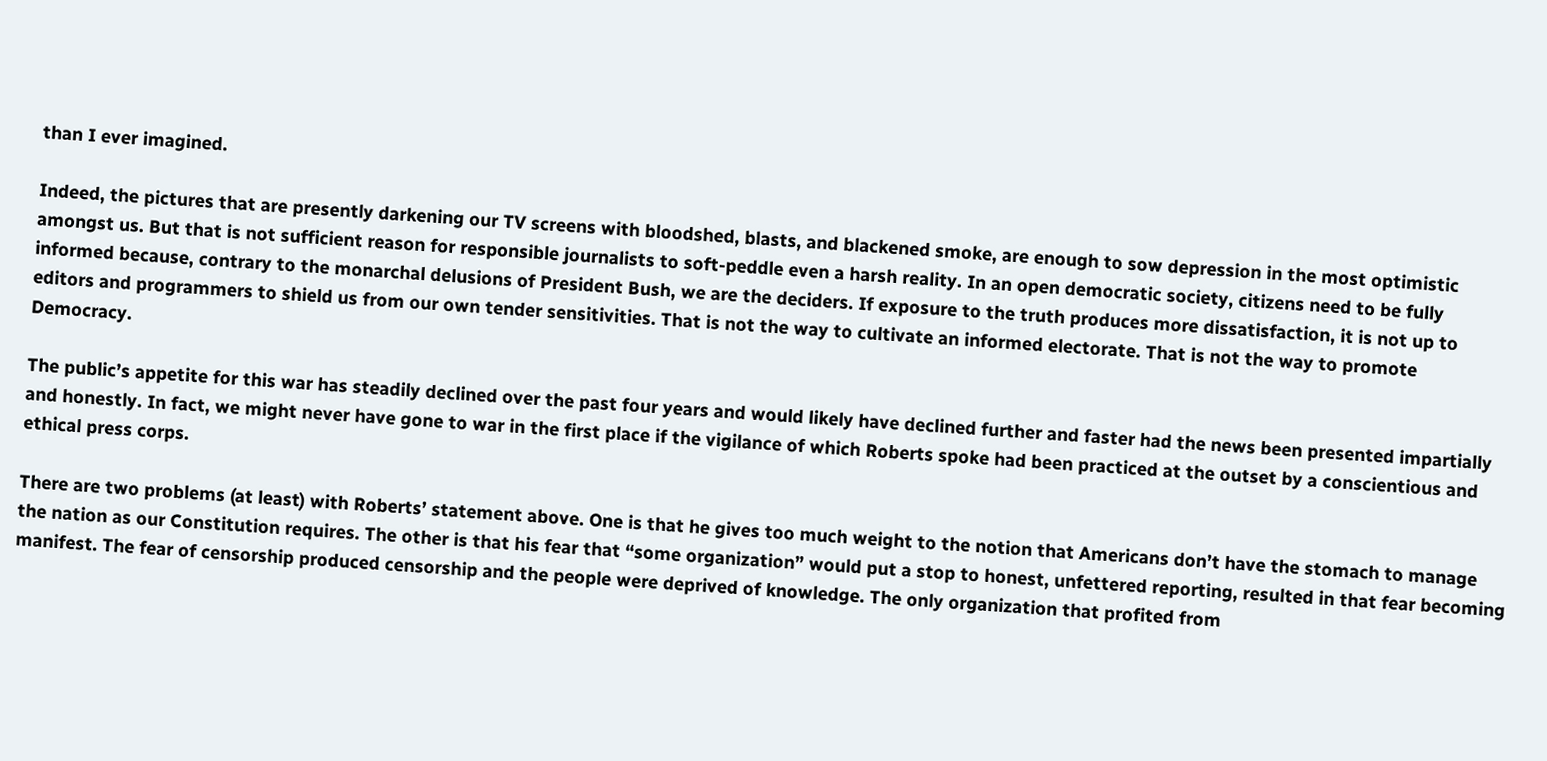than I ever imagined.

Indeed, the pictures that are presently darkening our TV screens with bloodshed, blasts, and blackened smoke, are enough to sow depression in the most optimistic amongst us. But that is not sufficient reason for responsible journalists to soft-peddle even a harsh reality. In an open democratic society, citizens need to be fully informed because, contrary to the monarchal delusions of President Bush, we are the deciders. If exposure to the truth produces more dissatisfaction, it is not up to editors and programmers to shield us from our own tender sensitivities. That is not the way to cultivate an informed electorate. That is not the way to promote Democracy.

The public’s appetite for this war has steadily declined over the past four years and would likely have declined further and faster had the news been presented impartially and honestly. In fact, we might never have gone to war in the first place if the vigilance of which Roberts spoke had been practiced at the outset by a conscientious and ethical press corps.

There are two problems (at least) with Roberts’ statement above. One is that he gives too much weight to the notion that Americans don’t have the stomach to manage the nation as our Constitution requires. The other is that his fear that “some organization” would put a stop to honest, unfettered reporting, resulted in that fear becoming manifest. The fear of censorship produced censorship and the people were deprived of knowledge. The only organization that profited from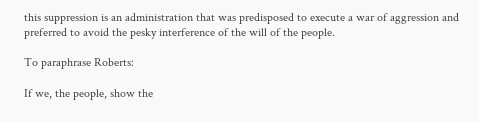this suppression is an administration that was predisposed to execute a war of aggression and preferred to avoid the pesky interference of the will of the people.

To paraphrase Roberts:

If we, the people, show the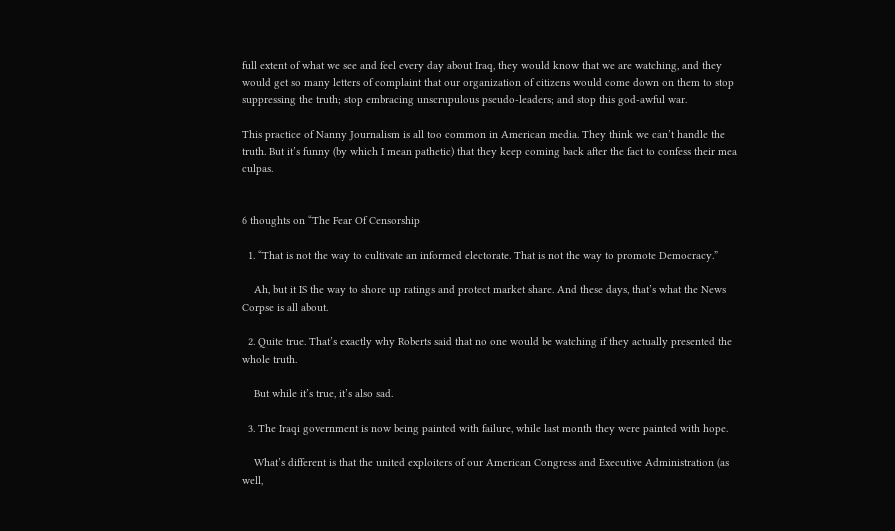full extent of what we see and feel every day about Iraq, they would know that we are watching, and they would get so many letters of complaint that our organization of citizens would come down on them to stop suppressing the truth; stop embracing unscrupulous pseudo-leaders; and stop this god-awful war.

This practice of Nanny Journalism is all too common in American media. They think we can’t handle the truth. But it’s funny (by which I mean pathetic) that they keep coming back after the fact to confess their mea culpas.


6 thoughts on “The Fear Of Censorship

  1. “That is not the way to cultivate an informed electorate. That is not the way to promote Democracy.”

    Ah, but it IS the way to shore up ratings and protect market share. And these days, that’s what the News Corpse is all about.

  2. Quite true. That’s exactly why Roberts said that no one would be watching if they actually presented the whole truth.

    But while it’s true, it’s also sad.

  3. The Iraqi government is now being painted with failure, while last month they were painted with hope.

    What’s different is that the united exploiters of our American Congress and Executive Administration (as well,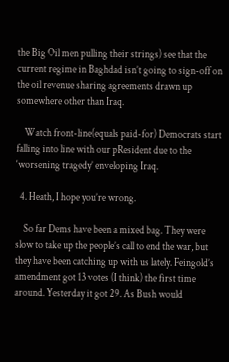the Big Oil men pulling their strings) see that the current regime in Baghdad isn’t going to sign-off on the oil revenue sharing agreements drawn up somewhere other than Iraq.

    Watch front-line(equals paid-for) Democrats start falling into line with our pResident due to the ‘worsening tragedy’ enveloping Iraq.

  4. Heath, I hope you’re wrong.

    So far Dems have been a mixed bag. They were slow to take up the people’s call to end the war, but they have been catching up with us lately. Feingold’s amendment got 13 votes (I think) the first time around. Yesterday it got 29. As Bush would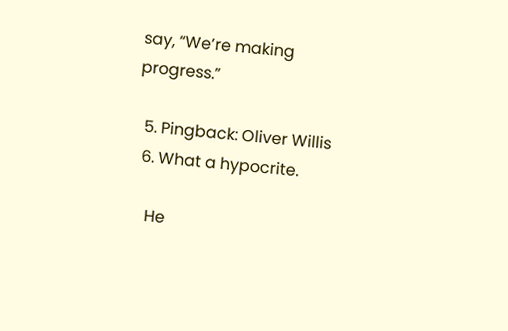say, “We’re making progress.”

  5. Pingback: Oliver Willis
  6. What a hypocrite.

    He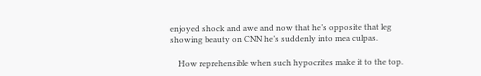enjoyed shock and awe and now that he’s opposite that leg showing beauty on CNN he’s suddenly into mea culpas.

    How reprehensible when such hypocrites make it to the top.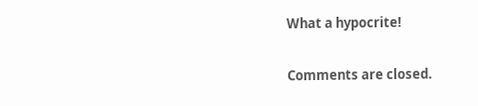What a hypocrite!

Comments are closed.